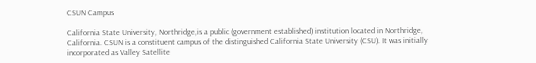CSUN Campus

California State University, Northridge,is a public (government established) institution located in Northridge, California. CSUN is a constituent campus of the distinguished California State University (CSU). It was initially incorporated as Valley Satellite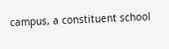campus, a constituent school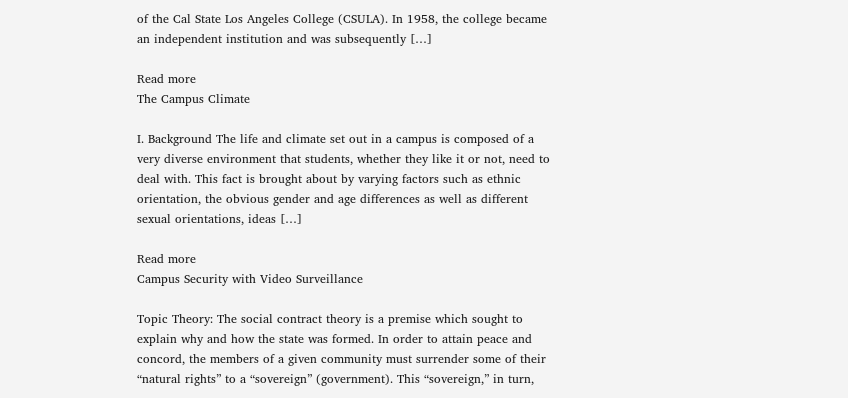of the Cal State Los Angeles College (CSULA). In 1958, the college became an independent institution and was subsequently […]

Read more
The Campus Climate

I. Background The life and climate set out in a campus is composed of a very diverse environment that students, whether they like it or not, need to deal with. This fact is brought about by varying factors such as ethnic orientation, the obvious gender and age differences as well as different sexual orientations, ideas […]

Read more
Campus Security with Video Surveillance

Topic Theory: The social contract theory is a premise which sought to explain why and how the state was formed. In order to attain peace and concord, the members of a given community must surrender some of their “natural rights” to a “sovereign” (government). This “sovereign,” in turn,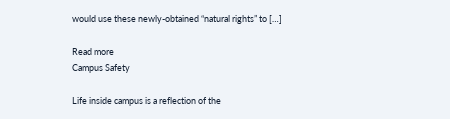would use these newly-obtained “natural rights” to […]

Read more
Campus Safety

Life inside campus is a reflection of the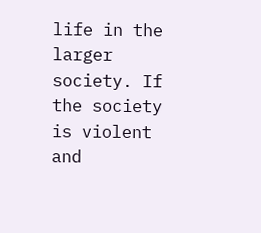life in the larger society. If the society is violent and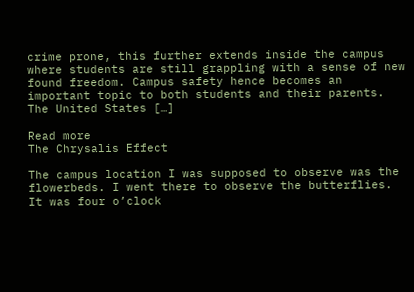crime prone, this further extends inside the campus where students are still grappling with a sense of new found freedom. Campus safety hence becomes an important topic to both students and their parents. The United States […]

Read more
The Chrysalis Effect

The campus location I was supposed to observe was the flowerbeds. I went there to observe the butterflies. It was four o’clock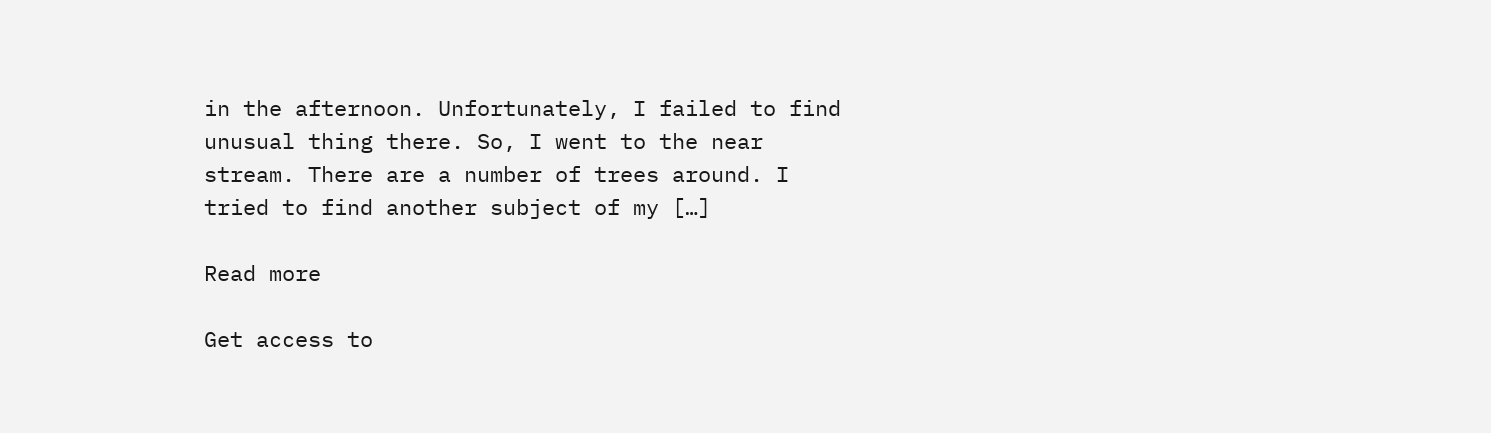in the afternoon. Unfortunately, I failed to find unusual thing there. So, I went to the near stream. There are a number of trees around. I tried to find another subject of my […]

Read more

Get access to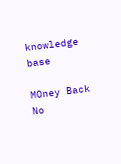knowledge base

MOney Back
No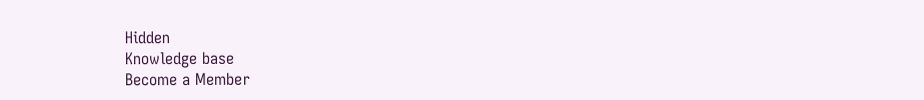Hidden
Knowledge base
Become a Member